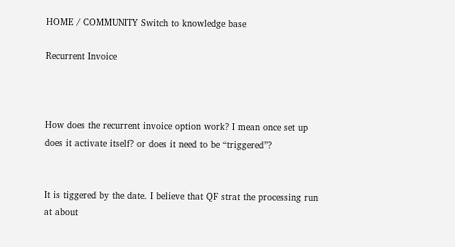HOME / COMMUNITY Switch to knowledge base

Recurrent Invoice



How does the recurrent invoice option work? I mean once set up does it activate itself? or does it need to be “triggered”?


It is tiggered by the date. I believe that QF strat the processing run at about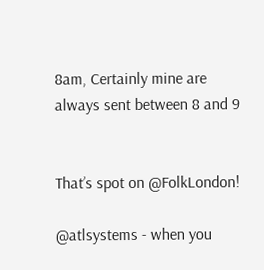8am, Certainly mine are always sent between 8 and 9


That’s spot on @FolkLondon!

@atlsystems - when you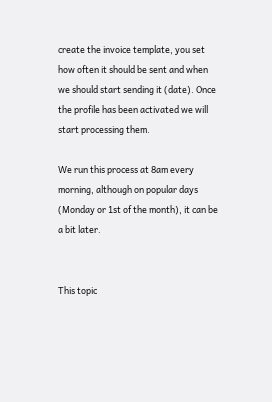create the invoice template, you set how often it should be sent and when we should start sending it (date). Once the profile has been activated we will start processing them.

We run this process at 8am every morning, although on popular days (Monday or 1st of the month), it can be a bit later.


This topic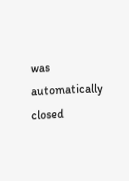was automatically closed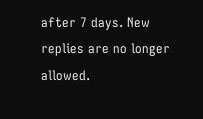after 7 days. New replies are no longer allowed.